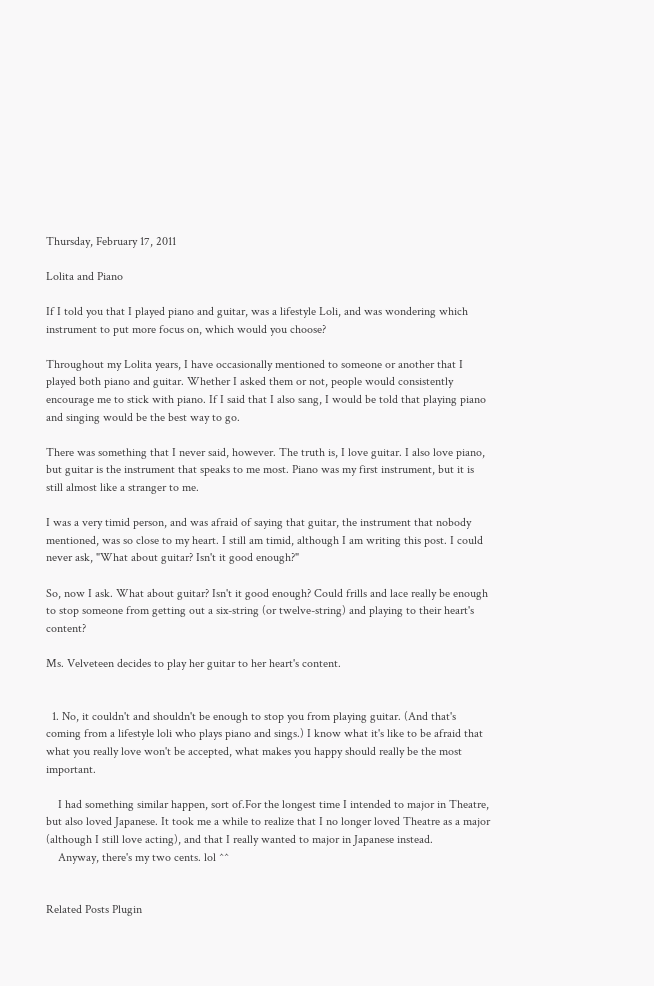Thursday, February 17, 2011

Lolita and Piano

If I told you that I played piano and guitar, was a lifestyle Loli, and was wondering which instrument to put more focus on, which would you choose?

Throughout my Lolita years, I have occasionally mentioned to someone or another that I played both piano and guitar. Whether I asked them or not, people would consistently encourage me to stick with piano. If I said that I also sang, I would be told that playing piano and singing would be the best way to go.

There was something that I never said, however. The truth is, I love guitar. I also love piano, but guitar is the instrument that speaks to me most. Piano was my first instrument, but it is still almost like a stranger to me.

I was a very timid person, and was afraid of saying that guitar, the instrument that nobody mentioned, was so close to my heart. I still am timid, although I am writing this post. I could never ask, "What about guitar? Isn't it good enough?"

So, now I ask. What about guitar? Isn't it good enough? Could frills and lace really be enough to stop someone from getting out a six-string (or twelve-string) and playing to their heart's content?

Ms. Velveteen decides to play her guitar to her heart's content.


  1. No, it couldn't and shouldn't be enough to stop you from playing guitar. (And that's coming from a lifestyle loli who plays piano and sings.) I know what it's like to be afraid that what you really love won't be accepted, what makes you happy should really be the most important.

    I had something similar happen, sort of.For the longest time I intended to major in Theatre, but also loved Japanese. It took me a while to realize that I no longer loved Theatre as a major (although I still love acting), and that I really wanted to major in Japanese instead.
    Anyway, there's my two cents. lol ^^


Related Posts Plugin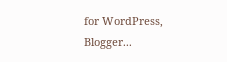for WordPress, Blogger...